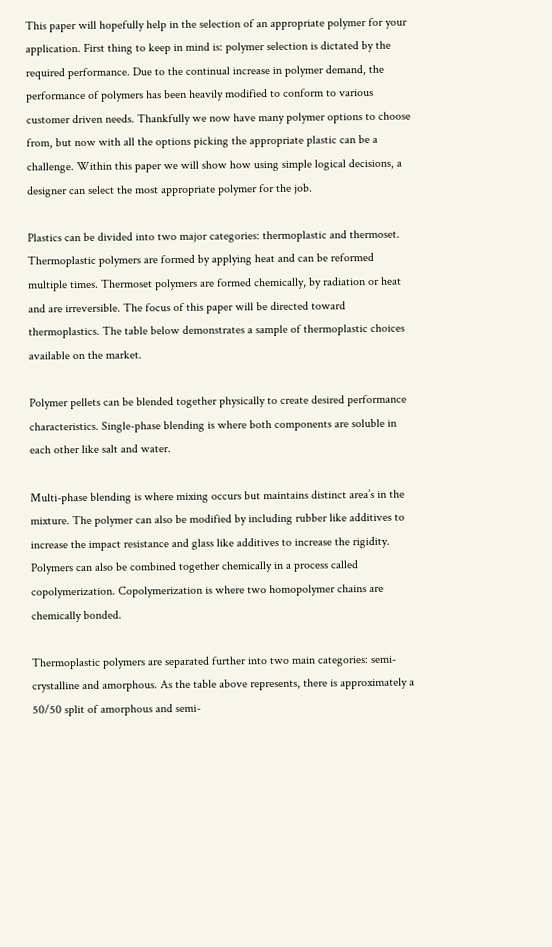This paper will hopefully help in the selection of an appropriate polymer for your application. First thing to keep in mind is: polymer selection is dictated by the required performance. Due to the continual increase in polymer demand, the performance of polymers has been heavily modified to conform to various customer driven needs. Thankfully we now have many polymer options to choose from, but now with all the options picking the appropriate plastic can be a challenge. Within this paper we will show how using simple logical decisions, a designer can select the most appropriate polymer for the job.

Plastics can be divided into two major categories: thermoplastic and thermoset. Thermoplastic polymers are formed by applying heat and can be reformed multiple times. Thermoset polymers are formed chemically, by radiation or heat and are irreversible. The focus of this paper will be directed toward thermoplastics. The table below demonstrates a sample of thermoplastic choices available on the market.

Polymer pellets can be blended together physically to create desired performance characteristics. Single-phase blending is where both components are soluble in each other like salt and water.

Multi-phase blending is where mixing occurs but maintains distinct area’s in the mixture. The polymer can also be modified by including rubber like additives to increase the impact resistance and glass like additives to increase the rigidity. Polymers can also be combined together chemically in a process called copolymerization. Copolymerization is where two homopolymer chains are chemically bonded.

Thermoplastic polymers are separated further into two main categories: semi-crystalline and amorphous. As the table above represents, there is approximately a 50/50 split of amorphous and semi-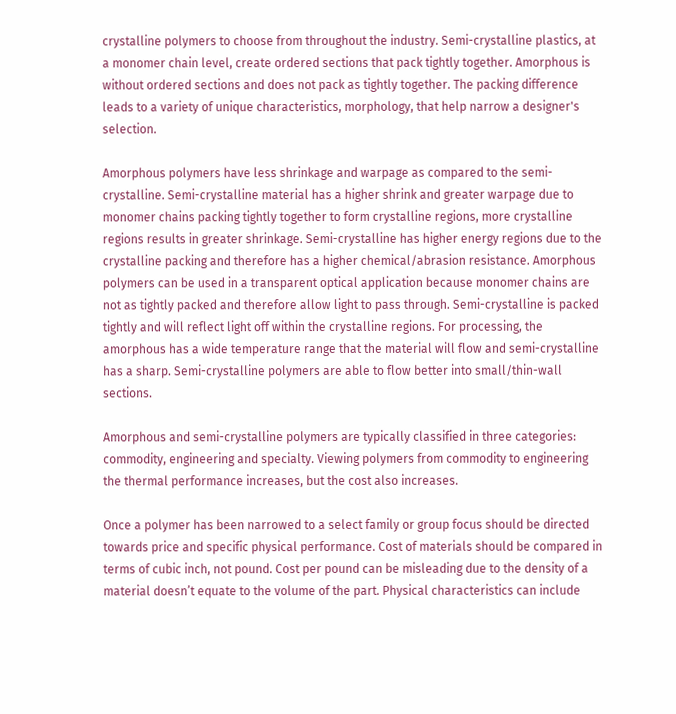crystalline polymers to choose from throughout the industry. Semi-crystalline plastics, at a monomer chain level, create ordered sections that pack tightly together. Amorphous is without ordered sections and does not pack as tightly together. The packing difference leads to a variety of unique characteristics, morphology, that help narrow a designer's selection.

Amorphous polymers have less shrinkage and warpage as compared to the semi-crystalline. Semi-crystalline material has a higher shrink and greater warpage due to monomer chains packing tightly together to form crystalline regions, more crystalline regions results in greater shrinkage. Semi-crystalline has higher energy regions due to the crystalline packing and therefore has a higher chemical/abrasion resistance. Amorphous polymers can be used in a transparent optical application because monomer chains are not as tightly packed and therefore allow light to pass through. Semi-crystalline is packed tightly and will reflect light off within the crystalline regions. For processing, the amorphous has a wide temperature range that the material will flow and semi-crystalline has a sharp. Semi-crystalline polymers are able to flow better into small/thin-wall sections.

Amorphous and semi-crystalline polymers are typically classified in three categories: commodity, engineering and specialty. Viewing polymers from commodity to engineering the thermal performance increases, but the cost also increases.

Once a polymer has been narrowed to a select family or group focus should be directed towards price and specific physical performance. Cost of materials should be compared in terms of cubic inch, not pound. Cost per pound can be misleading due to the density of a material doesn’t equate to the volume of the part. Physical characteristics can include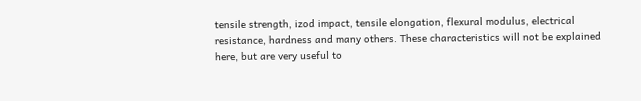tensile strength, izod impact, tensile elongation, flexural modulus, electrical resistance, hardness and many others. These characteristics will not be explained here, but are very useful to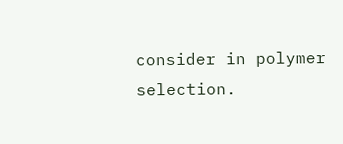consider in polymer selection.